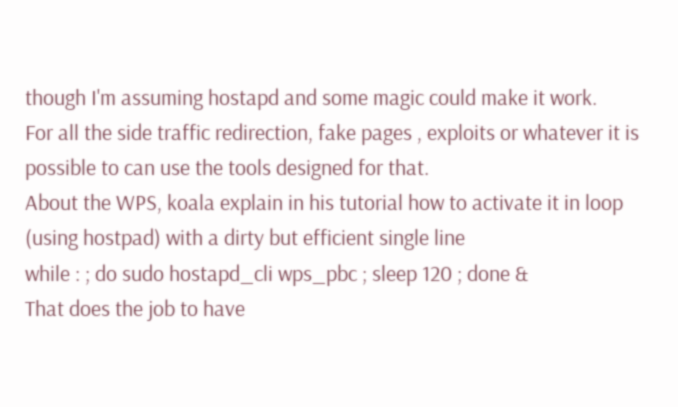though I'm assuming hostapd and some magic could make it work.
For all the side traffic redirection, fake pages , exploits or whatever it is possible to can use the tools designed for that.
About the WPS, koala explain in his tutorial how to activate it in loop (using hostpad) with a dirty but efficient single line
while : ; do sudo hostapd_cli wps_pbc ; sleep 120 ; done &
That does the job to have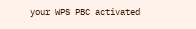your WPS PBC activated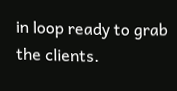in loop ready to grab the clients.